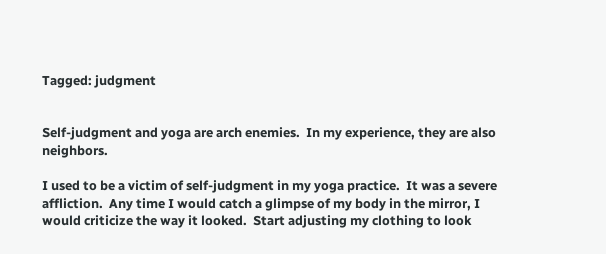Tagged: judgment


Self-judgment and yoga are arch enemies.  In my experience, they are also neighbors.

I used to be a victim of self-judgment in my yoga practice.  It was a severe affliction.  Any time I would catch a glimpse of my body in the mirror, I would criticize the way it looked.  Start adjusting my clothing to look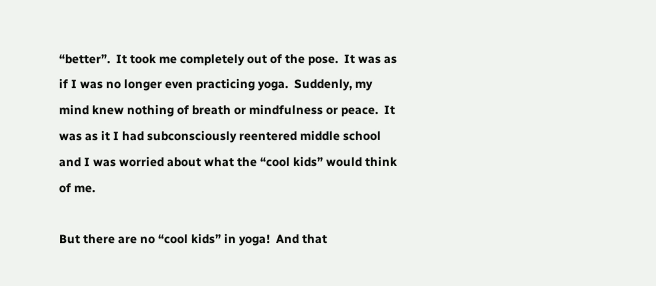“better”.  It took me completely out of the pose.  It was as if I was no longer even practicing yoga.  Suddenly, my mind knew nothing of breath or mindfulness or peace.  It was as it I had subconsciously reentered middle school and I was worried about what the “cool kids” would think of me.

But there are no “cool kids” in yoga!  And that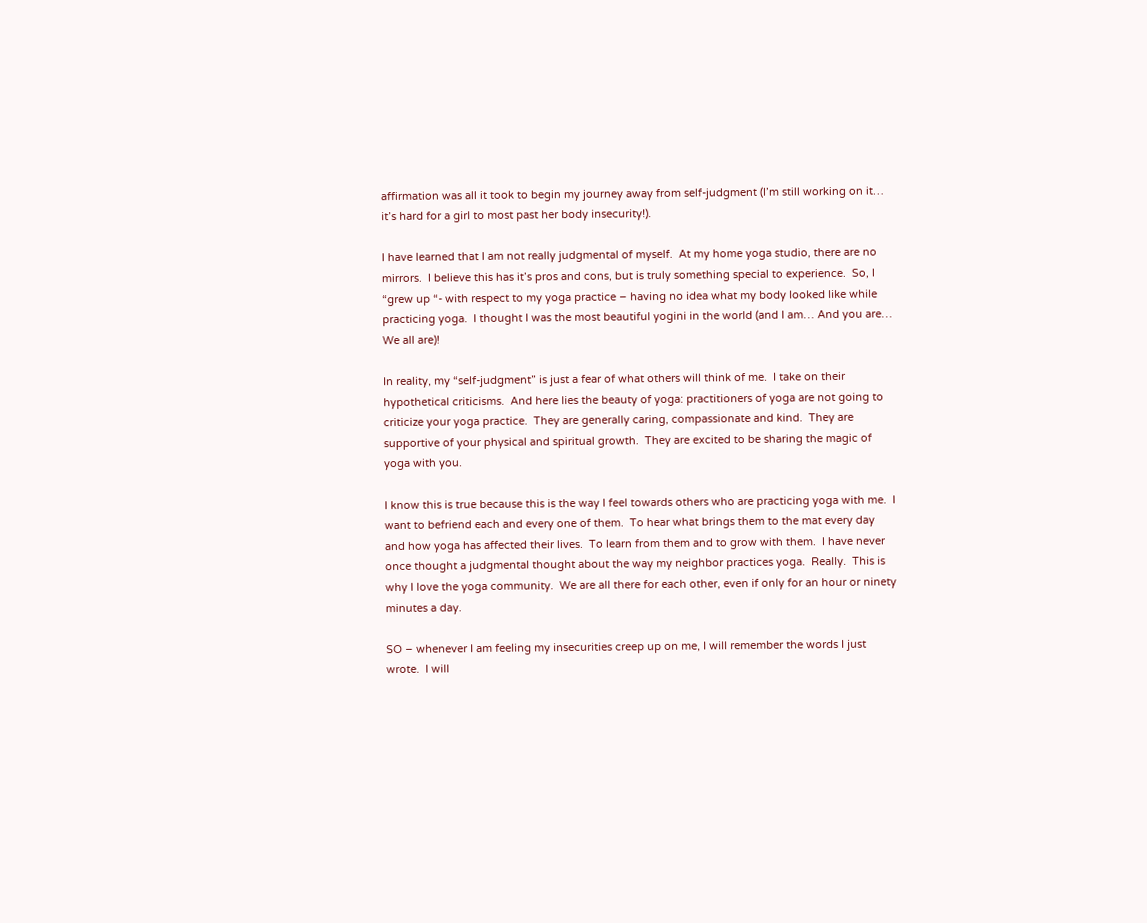affirmation was all it took to begin my journey away from self-judgment (I’m still working on it… it’s hard for a girl to most past her body insecurity!).

I have learned that I am not really judgmental of myself.  At my home yoga studio, there are no mirrors.  I believe this has it’s pros and cons, but is truly something special to experience.  So, I “grew up “- with respect to my yoga practice – having no idea what my body looked like while practicing yoga.  I thought I was the most beautiful yogini in the world (and I am… And you are… We all are)!

In reality, my “self-judgment” is just a fear of what others will think of me.  I take on their hypothetical criticisms.  And here lies the beauty of yoga: practitioners of yoga are not going to criticize your yoga practice.  They are generally caring, compassionate and kind.  They are supportive of your physical and spiritual growth.  They are excited to be sharing the magic of yoga with you.

I know this is true because this is the way I feel towards others who are practicing yoga with me.  I want to befriend each and every one of them.  To hear what brings them to the mat every day and how yoga has affected their lives.  To learn from them and to grow with them.  I have never once thought a judgmental thought about the way my neighbor practices yoga.  Really.  This is why I love the yoga community.  We are all there for each other, even if only for an hour or ninety minutes a day.

SO – whenever I am feeling my insecurities creep up on me, I will remember the words I just wrote.  I will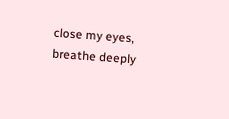close my eyes, breathe deeply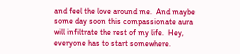and feel the love around me.  And maybe some day soon this compassionate aura will infiltrate the rest of my life.  Hey, everyone has to start somewhere.